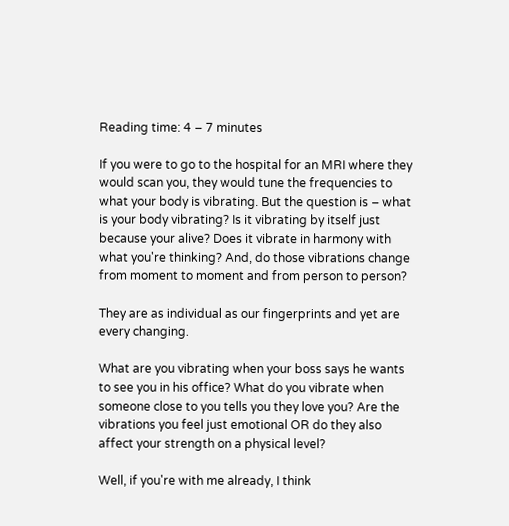Reading time: 4 – 7 minutes

If you were to go to the hospital for an MRI where they would scan you, they would tune the frequencies to what your body is vibrating. But the question is – what is your body vibrating? Is it vibrating by itself just because your alive? Does it vibrate in harmony with what you're thinking? And, do those vibrations change from moment to moment and from person to person?

They are as individual as our fingerprints and yet are every changing.

What are you vibrating when your boss says he wants to see you in his office? What do you vibrate when someone close to you tells you they love you? Are the vibrations you feel just emotional OR do they also affect your strength on a physical level?

Well, if you're with me already, I think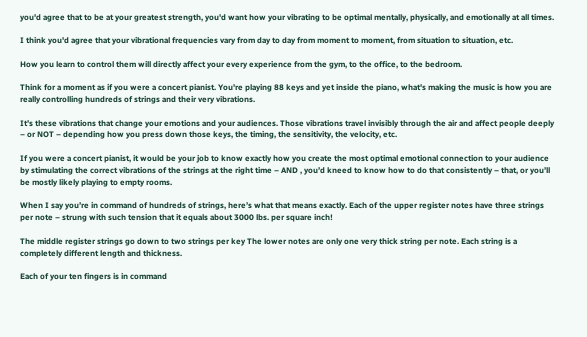you'd agree that to be at your greatest strength, you'd want how your vibrating to be optimal mentally, physically, and emotionally at all times.

I think you'd agree that your vibrational frequencies vary from day to day from moment to moment, from situation to situation, etc.

How you learn to control them will directly affect your every experience from the gym, to the office, to the bedroom.

Think for a moment as if you were a concert pianist. You're playing 88 keys and yet inside the piano, what's making the music is how you are really controlling hundreds of strings and their very vibrations.

It’s these vibrations that change your emotions and your audiences. Those vibrations travel invisibly through the air and affect people deeply – or NOT – depending how you press down those keys, the timing, the sensitivity, the velocity, etc.

If you were a concert pianist, it would be your job to know exactly how you create the most optimal emotional connection to your audience by stimulating the correct vibrations of the strings at the right time – AND , you’d kneed to know how to do that consistently – that, or you’ll be mostly likely playing to empty rooms.

When I say you’re in command of hundreds of strings, here’s what that means exactly. Each of the upper register notes have three strings per note – strung with such tension that it equals about 3000 lbs. per square inch!

The middle register strings go down to two strings per key The lower notes are only one very thick string per note. Each string is a completely different length and thickness.

Each of your ten fingers is in command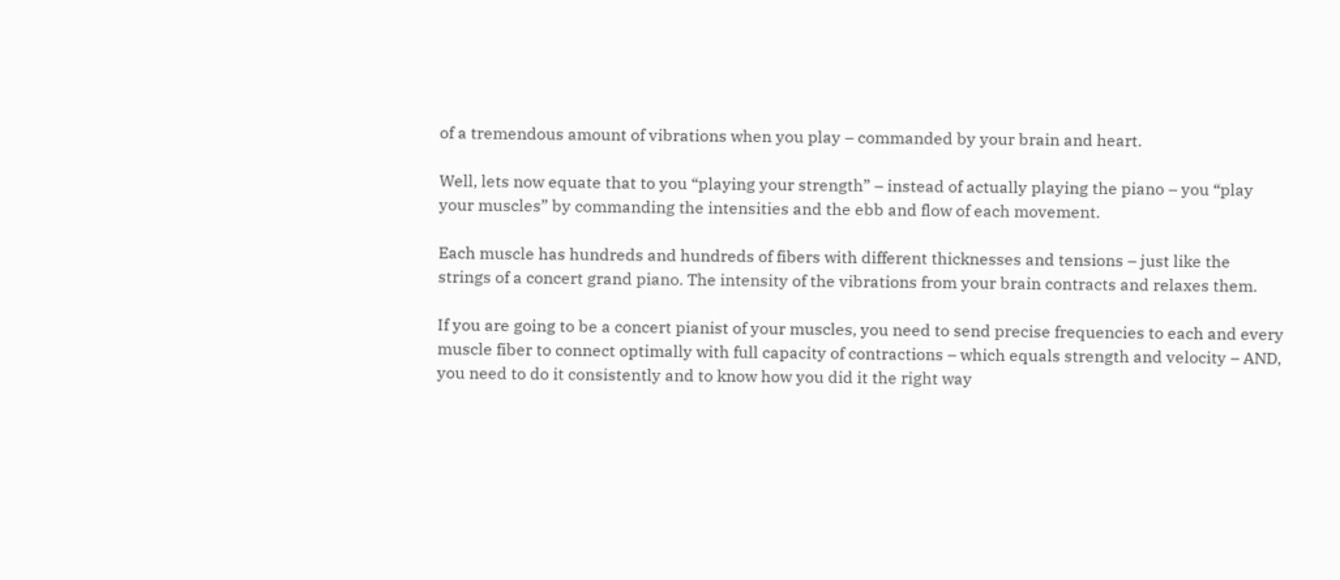of a tremendous amount of vibrations when you play – commanded by your brain and heart.

Well, lets now equate that to you “playing your strength” – instead of actually playing the piano – you “play your muscles” by commanding the intensities and the ebb and flow of each movement.

Each muscle has hundreds and hundreds of fibers with different thicknesses and tensions – just like the strings of a concert grand piano. The intensity of the vibrations from your brain contracts and relaxes them.

If you are going to be a concert pianist of your muscles, you need to send precise frequencies to each and every muscle fiber to connect optimally with full capacity of contractions – which equals strength and velocity – AND,  you need to do it consistently and to know how you did it the right way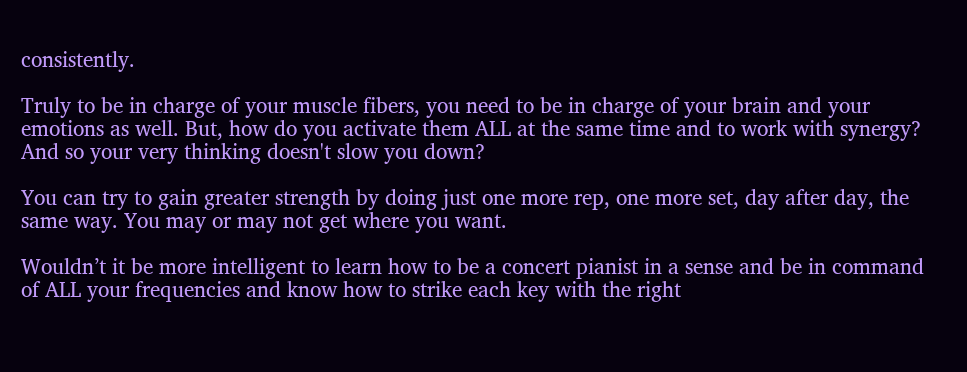consistently.

Truly to be in charge of your muscle fibers, you need to be in charge of your brain and your emotions as well. But, how do you activate them ALL at the same time and to work with synergy? And so your very thinking doesn't slow you down?

You can try to gain greater strength by doing just one more rep, one more set, day after day, the same way. You may or may not get where you want.

Wouldn’t it be more intelligent to learn how to be a concert pianist in a sense and be in command of ALL your frequencies and know how to strike each key with the right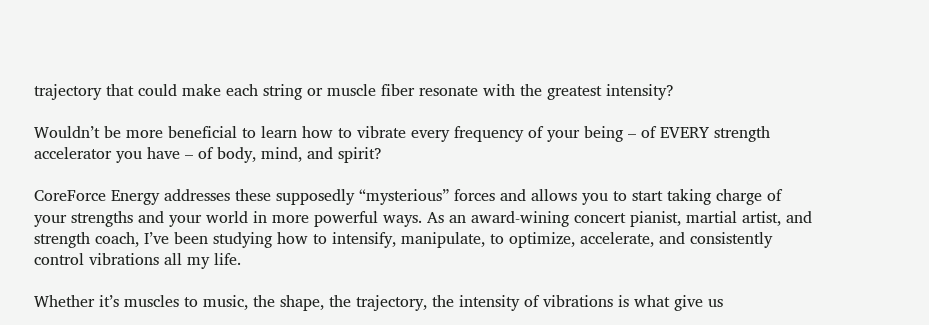trajectory that could make each string or muscle fiber resonate with the greatest intensity?

Wouldn’t be more beneficial to learn how to vibrate every frequency of your being – of EVERY strength accelerator you have – of body, mind, and spirit?

CoreForce Energy addresses these supposedly “mysterious” forces and allows you to start taking charge of your strengths and your world in more powerful ways. As an award-wining concert pianist, martial artist, and strength coach, I’ve been studying how to intensify, manipulate, to optimize, accelerate, and consistently control vibrations all my life.

Whether it’s muscles to music, the shape, the trajectory, the intensity of vibrations is what give us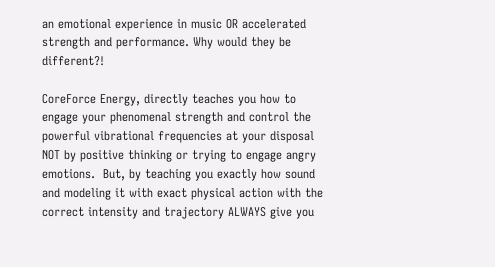an emotional experience in music OR accelerated strength and performance. Why would they be different?!

CoreForce Energy, directly teaches you how to engage your phenomenal strength and control the powerful vibrational frequencies at your disposal NOT by positive thinking or trying to engage angry emotions.  But, by teaching you exactly how sound and modeling it with exact physical action with the correct intensity and trajectory ALWAYS give you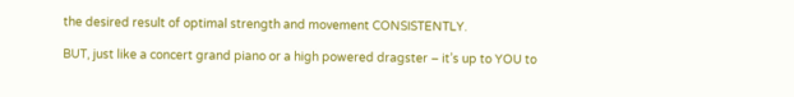the desired result of optimal strength and movement CONSISTENTLY.

BUT, just like a concert grand piano or a high powered dragster – it’s up to YOU to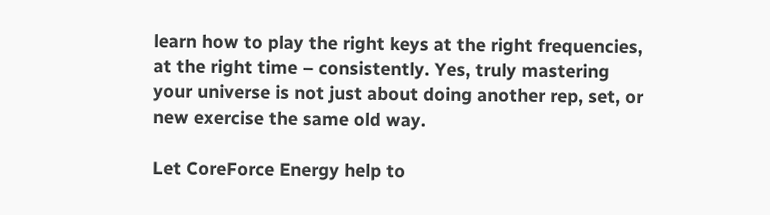learn how to play the right keys at the right frequencies, at the right time – consistently. Yes, truly mastering your universe is not just about doing another rep, set, or new exercise the same old way.

Let CoreForce Energy help to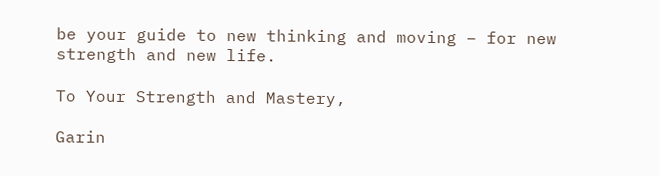be your guide to new thinking and moving – for new strength and new life.

To Your Strength and Mastery,

Garin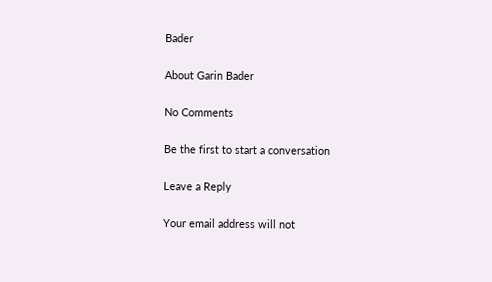Bader

About Garin Bader

No Comments

Be the first to start a conversation

Leave a Reply

Your email address will not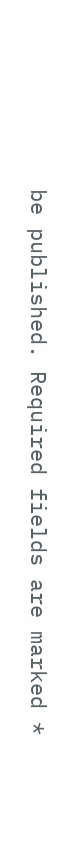be published. Required fields are marked *